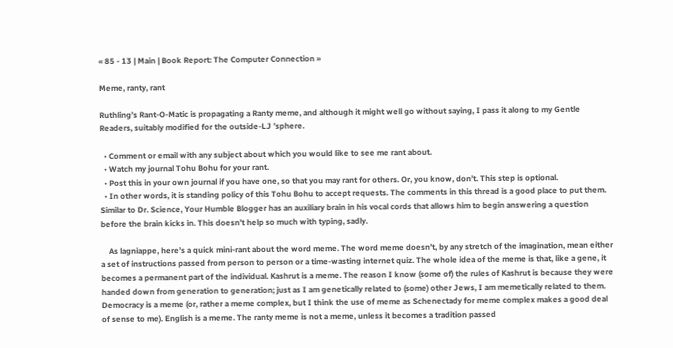« 85 - 13 | Main | Book Report: The Computer Connection »

Meme, ranty, rant

Ruthling’s Rant-O-Matic is propagating a Ranty meme, and although it might well go without saying, I pass it along to my Gentle Readers, suitably modified for the outside-LJ ’sphere.

  • Comment or email with any subject about which you would like to see me rant about.
  • Watch my journal Tohu Bohu for your rant.
  • Post this in your own journal if you have one, so that you may rant for others. Or, you know, don’t. This step is optional.
  • In other words, it is standing policy of this Tohu Bohu to accept requests. The comments in this thread is a good place to put them. Similar to Dr. Science, Your Humble Blogger has an auxiliary brain in his vocal cords that allows him to begin answering a question before the brain kicks in. This doesn’t help so much with typing, sadly.

    As lagniappe, here’s a quick mini-rant about the word meme. The word meme doesn’t, by any stretch of the imagination, mean either a set of instructions passed from person to person or a time-wasting internet quiz. The whole idea of the meme is that, like a gene, it becomes a permanent part of the individual. Kashrut is a meme. The reason I know (some of) the rules of Kashrut is because they were handed down from generation to generation; just as I am genetically related to (some) other Jews, I am memetically related to them. Democracy is a meme (or, rather a meme complex, but I think the use of meme as Schenectady for meme complex makes a good deal of sense to me). English is a meme. The ranty meme is not a meme, unless it becomes a tradition passed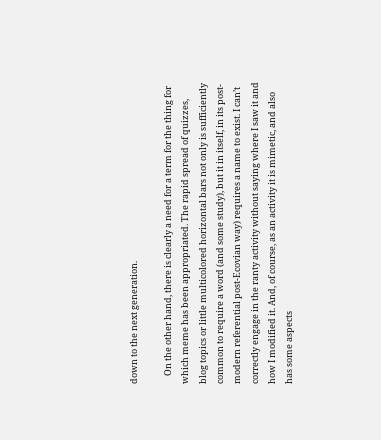down to the next generation.

    On the other hand, there is clearly a need for a term for the thing for which meme has been appropriated. The rapid spread of quizzes, blog topics or little multicolored horizontal bars not only is sufficiently common to require a word (and some study), but it in itself, in its post-modern referential post-Ecovian way) requires a name to exist. I can’t correctly engage in the ranty activity without saying where I saw it and how I modified it. And, of course, as an activity it is mimetic, and also has some aspects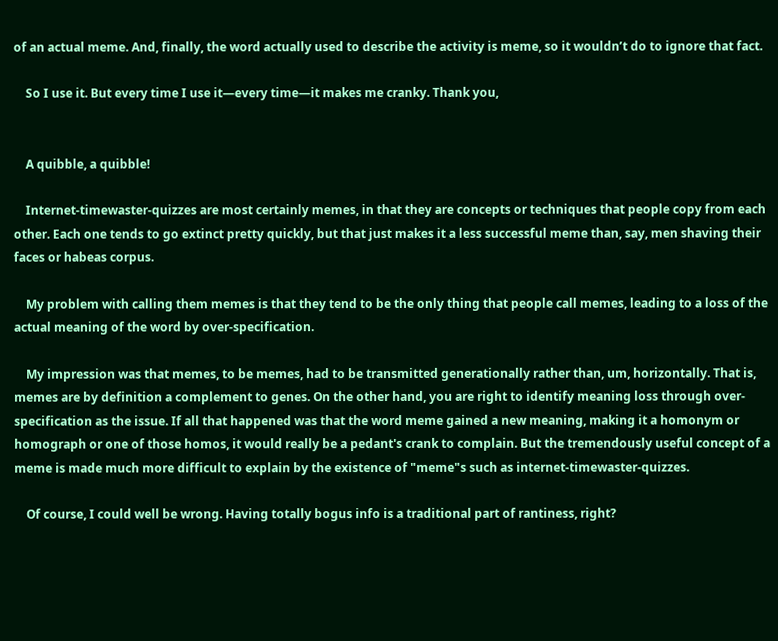of an actual meme. And, finally, the word actually used to describe the activity is meme, so it wouldn’t do to ignore that fact.

    So I use it. But every time I use it—every time—it makes me cranky. Thank you,


    A quibble, a quibble!

    Internet-timewaster-quizzes are most certainly memes, in that they are concepts or techniques that people copy from each other. Each one tends to go extinct pretty quickly, but that just makes it a less successful meme than, say, men shaving their faces or habeas corpus.

    My problem with calling them memes is that they tend to be the only thing that people call memes, leading to a loss of the actual meaning of the word by over-specification.

    My impression was that memes, to be memes, had to be transmitted generationally rather than, um, horizontally. That is, memes are by definition a complement to genes. On the other hand, you are right to identify meaning loss through over-specification as the issue. If all that happened was that the word meme gained a new meaning, making it a homonym or homograph or one of those homos, it would really be a pedant's crank to complain. But the tremendously useful concept of a meme is made much more difficult to explain by the existence of "meme"s such as internet-timewaster-quizzes.

    Of course, I could well be wrong. Having totally bogus info is a traditional part of rantiness, right?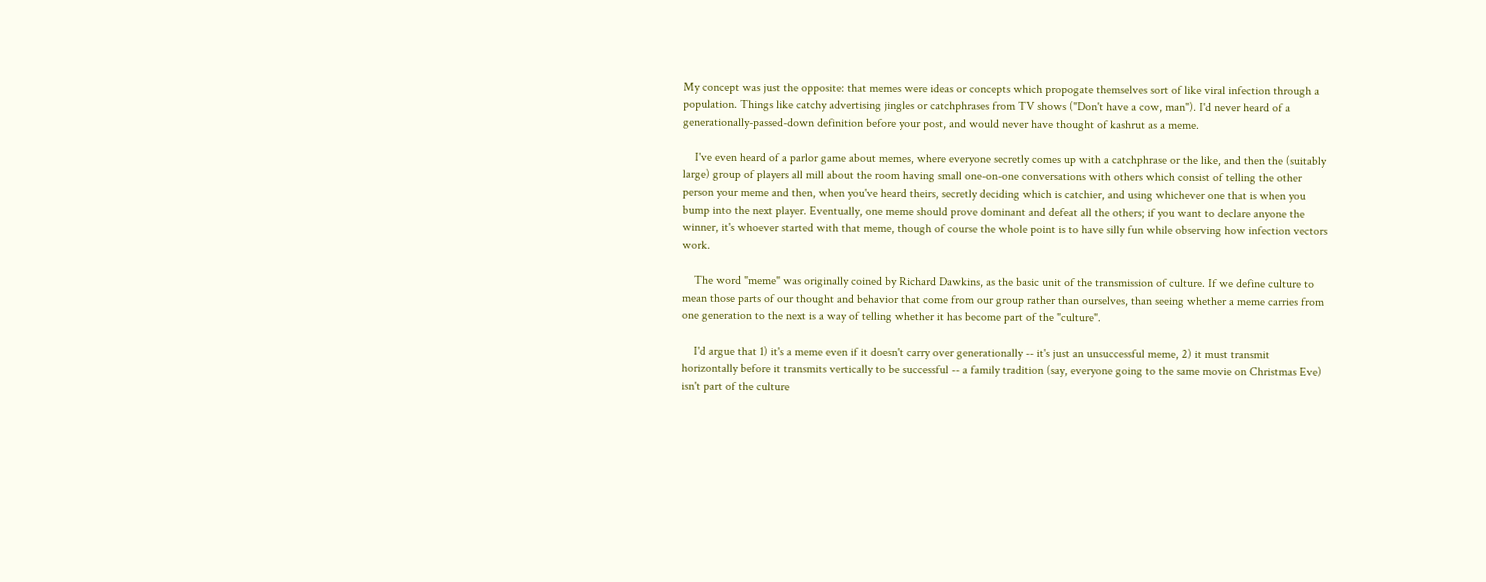My concept was just the opposite: that memes were ideas or concepts which propogate themselves sort of like viral infection through a population. Things like catchy advertising jingles or catchphrases from TV shows ("Don't have a cow, man"). I'd never heard of a generationally-passed-down definition before your post, and would never have thought of kashrut as a meme.

    I've even heard of a parlor game about memes, where everyone secretly comes up with a catchphrase or the like, and then the (suitably large) group of players all mill about the room having small one-on-one conversations with others which consist of telling the other person your meme and then, when you've heard theirs, secretly deciding which is catchier, and using whichever one that is when you bump into the next player. Eventually, one meme should prove dominant and defeat all the others; if you want to declare anyone the winner, it's whoever started with that meme, though of course the whole point is to have silly fun while observing how infection vectors work.

    The word "meme" was originally coined by Richard Dawkins, as the basic unit of the transmission of culture. If we define culture to mean those parts of our thought and behavior that come from our group rather than ourselves, than seeing whether a meme carries from one generation to the next is a way of telling whether it has become part of the "culture".

    I'd argue that 1) it's a meme even if it doesn't carry over generationally -- it's just an unsuccessful meme, 2) it must transmit horizontally before it transmits vertically to be successful -- a family tradition (say, everyone going to the same movie on Christmas Eve) isn't part of the culture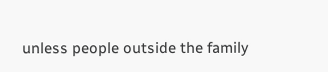unless people outside the family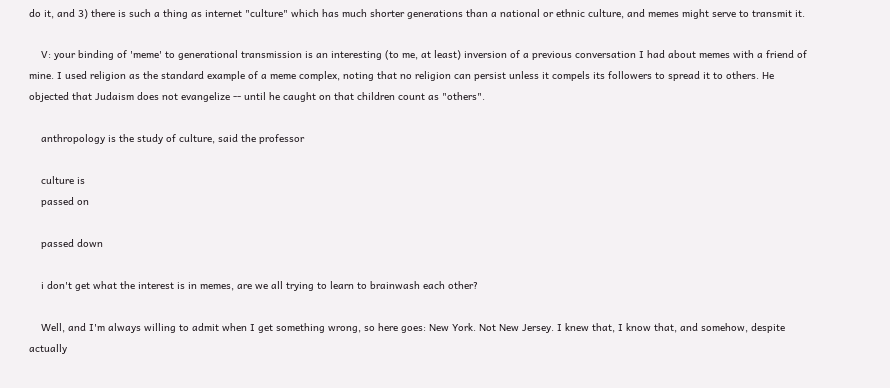do it, and 3) there is such a thing as internet "culture" which has much shorter generations than a national or ethnic culture, and memes might serve to transmit it.

    V: your binding of 'meme' to generational transmission is an interesting (to me, at least) inversion of a previous conversation I had about memes with a friend of mine. I used religion as the standard example of a meme complex, noting that no religion can persist unless it compels its followers to spread it to others. He objected that Judaism does not evangelize -- until he caught on that children count as "others".

    anthropology is the study of culture, said the professor

    culture is
    passed on

    passed down

    i don't get what the interest is in memes, are we all trying to learn to brainwash each other?

    Well, and I'm always willing to admit when I get something wrong, so here goes: New York. Not New Jersey. I knew that, I know that, and somehow, despite actually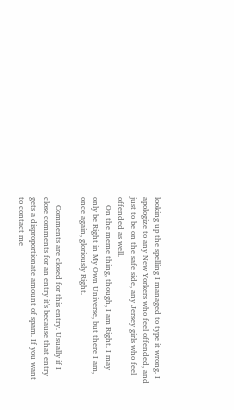looking up the spelling I managed to type it wrong. I apologize to any New Yorkers who feel offended, and just to be on the safe side, any Jersey girls who feel offended as well.
    On the meme thing, though, I am Right. I may only be Right in My Own Universe, but there I am, once again, gloriously Right.

    Comments are closed for this entry. Usually if I close comments for an entry it's because that entry gets a disproportionate amount of spam. If you want to contact me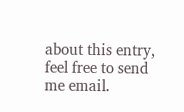about this entry, feel free to send me email.